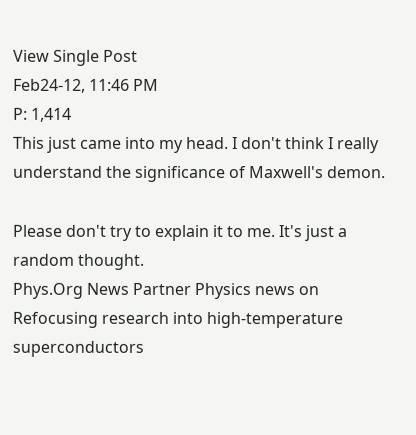View Single Post
Feb24-12, 11:46 PM
P: 1,414
This just came into my head. I don't think I really understand the significance of Maxwell's demon.

Please don't try to explain it to me. It's just a random thought.
Phys.Org News Partner Physics news on
Refocusing research into high-temperature superconductors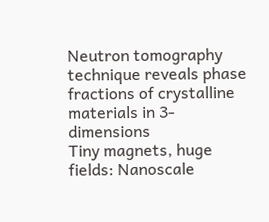Neutron tomography technique reveals phase fractions of crystalline materials in 3-dimensions
Tiny magnets, huge fields: Nanoscale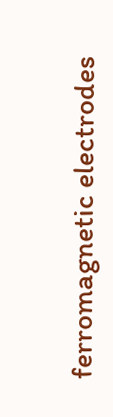ferromagnetic electrodes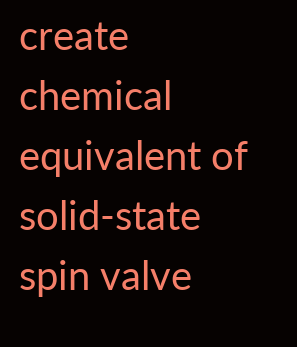create chemical equivalent of solid-state spin valve